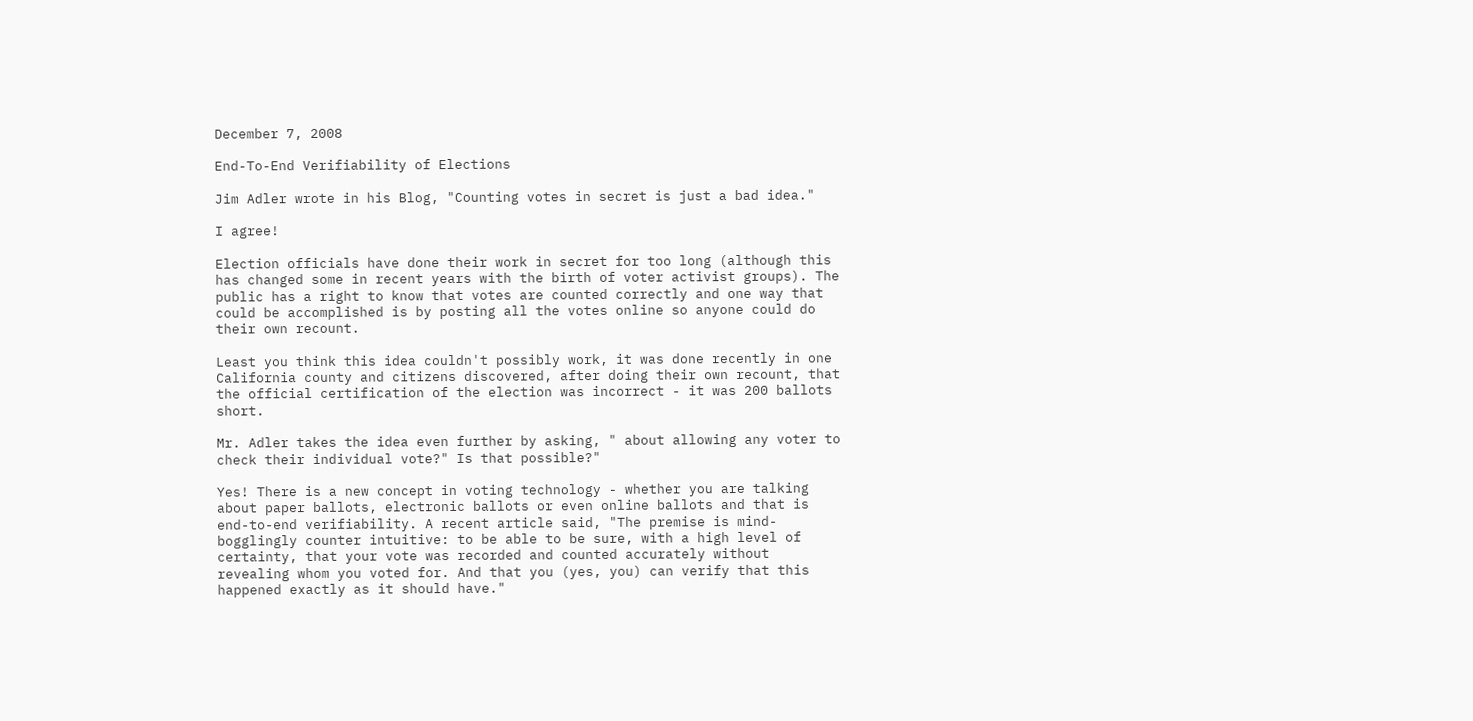December 7, 2008

End-To-End Verifiability of Elections

Jim Adler wrote in his Blog, "Counting votes in secret is just a bad idea."

I agree!

Election officials have done their work in secret for too long (although this has changed some in recent years with the birth of voter activist groups). The public has a right to know that votes are counted correctly and one way that could be accomplished is by posting all the votes online so anyone could do their own recount.

Least you think this idea couldn't possibly work, it was done recently in one California county and citizens discovered, after doing their own recount, that the official certification of the election was incorrect - it was 200 ballots short.

Mr. Adler takes the idea even further by asking, " about allowing any voter to check their individual vote?" Is that possible?"

Yes! There is a new concept in voting technology - whether you are talking about paper ballots, electronic ballots or even online ballots and that is
end-to-end verifiability. A recent article said, "The premise is mind-bogglingly counter intuitive: to be able to be sure, with a high level of certainty, that your vote was recorded and counted accurately without revealing whom you voted for. And that you (yes, you) can verify that this happened exactly as it should have."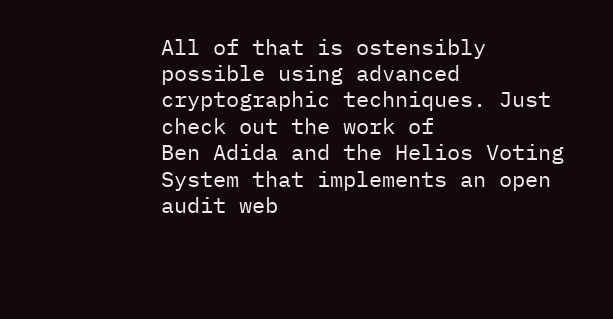All of that is ostensibly possible using advanced cryptographic techniques. Just check out the work of
Ben Adida and the Helios Voting System that implements an open audit web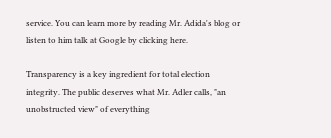service. You can learn more by reading Mr. Adida's blog or listen to him talk at Google by clicking here.

Transparency is a key ingredient for total election integrity. The public deserves what Mr. Adler calls, "an unobstructed view" of everything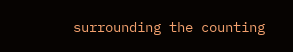surrounding the counting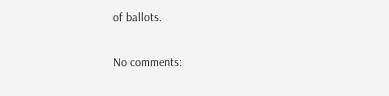of ballots.

No comments: